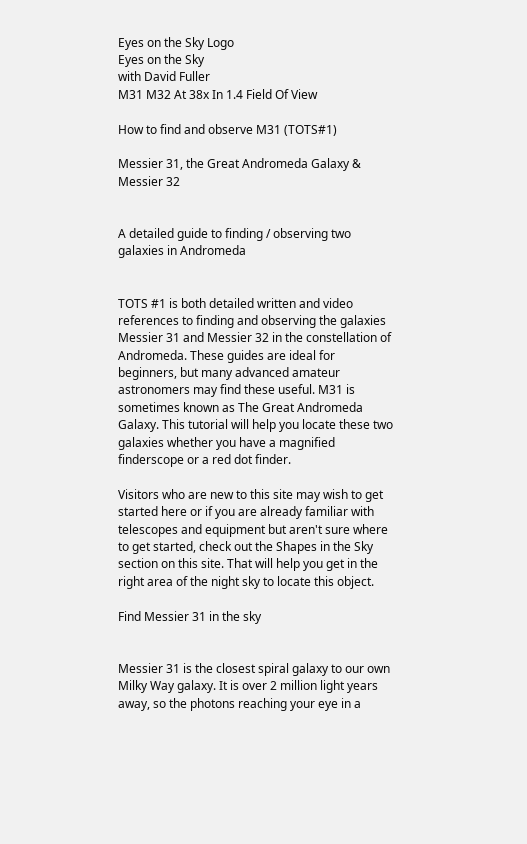Eyes on the Sky Logo
Eyes on the Sky
with David Fuller
M31 M32 At 38x In 1.4 Field Of View

How to find and observe M31 (TOTS#1)

Messier 31, the Great Andromeda Galaxy & Messier 32


A detailed guide to finding / observing two galaxies in Andromeda


TOTS #1 is both detailed written and video references to finding and observing the galaxies Messier 31 and Messier 32 in the constellation of Andromeda. These guides are ideal for beginners, but many advanced amateur astronomers may find these useful. M31 is sometimes known as The Great Andromeda Galaxy. This tutorial will help you locate these two galaxies whether you have a magnified finderscope or a red dot finder.

Visitors who are new to this site may wish to get started here or if you are already familiar with telescopes and equipment but aren't sure where to get started, check out the Shapes in the Sky section on this site. That will help you get in the right area of the night sky to locate this object.

Find Messier 31 in the sky


Messier 31 is the closest spiral galaxy to our own Milky Way galaxy. It is over 2 million light years away, so the photons reaching your eye in a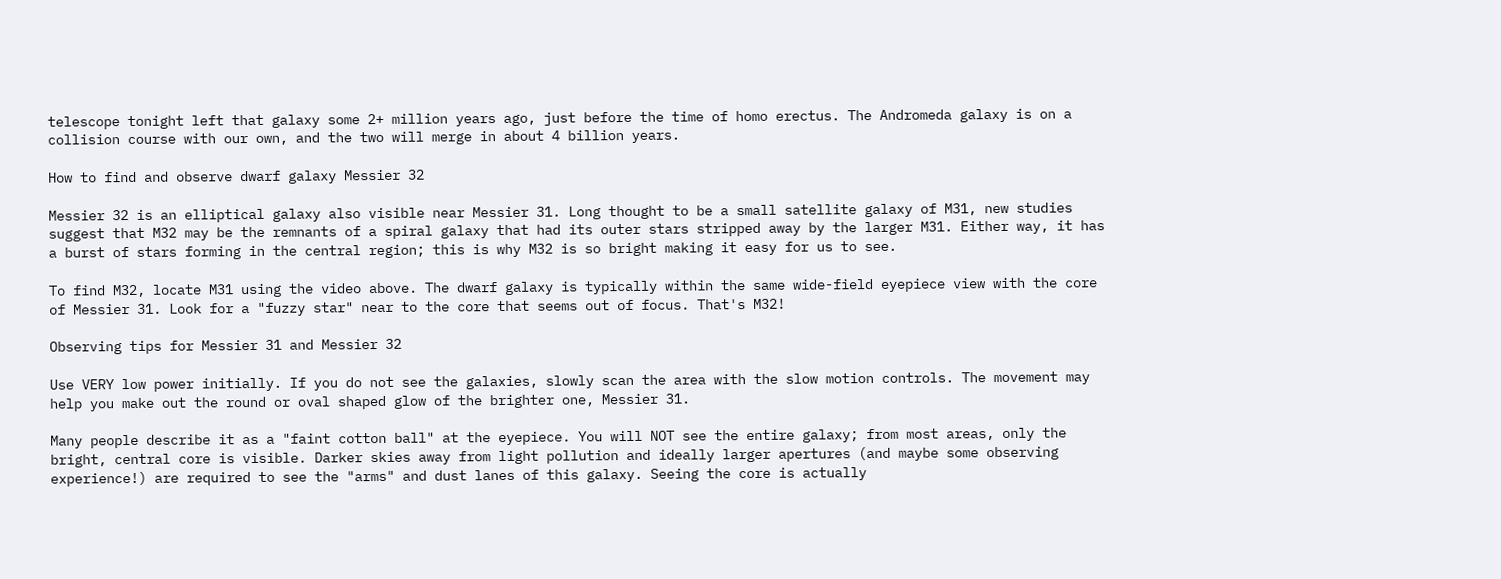telescope tonight left that galaxy some 2+ million years ago, just before the time of homo erectus. The Andromeda galaxy is on a collision course with our own, and the two will merge in about 4 billion years.

How to find and observe dwarf galaxy Messier 32

Messier 32 is an elliptical galaxy also visible near Messier 31. Long thought to be a small satellite galaxy of M31, new studies suggest that M32 may be the remnants of a spiral galaxy that had its outer stars stripped away by the larger M31. Either way, it has a burst of stars forming in the central region; this is why M32 is so bright making it easy for us to see.

To find M32, locate M31 using the video above. The dwarf galaxy is typically within the same wide-field eyepiece view with the core of Messier 31. Look for a "fuzzy star" near to the core that seems out of focus. That's M32!

Observing tips for Messier 31 and Messier 32

Use VERY low power initially. If you do not see the galaxies, slowly scan the area with the slow motion controls. The movement may help you make out the round or oval shaped glow of the brighter one, Messier 31.

Many people describe it as a "faint cotton ball" at the eyepiece. You will NOT see the entire galaxy; from most areas, only the bright, central core is visible. Darker skies away from light pollution and ideally larger apertures (and maybe some observing experience!) are required to see the "arms" and dust lanes of this galaxy. Seeing the core is actually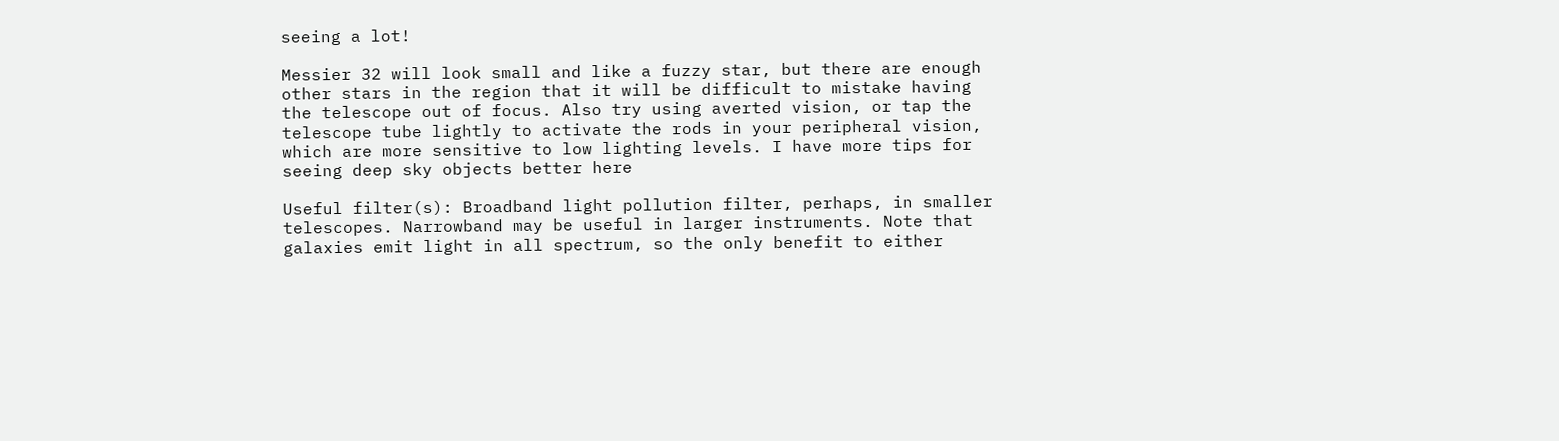seeing a lot!

Messier 32 will look small and like a fuzzy star, but there are enough other stars in the region that it will be difficult to mistake having the telescope out of focus. Also try using averted vision, or tap the telescope tube lightly to activate the rods in your peripheral vision, which are more sensitive to low lighting levels. I have more tips for seeing deep sky objects better here

Useful filter(s): Broadband light pollution filter, perhaps, in smaller telescopes. Narrowband may be useful in larger instruments. Note that galaxies emit light in all spectrum, so the only benefit to either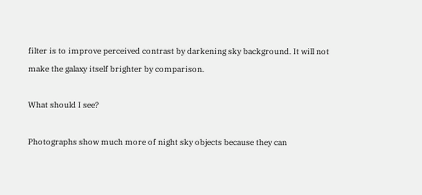filter is to improve perceived contrast by darkening sky background. It will not make the galaxy itself brighter by comparison.

What should I see?

Photographs show much more of night sky objects because they can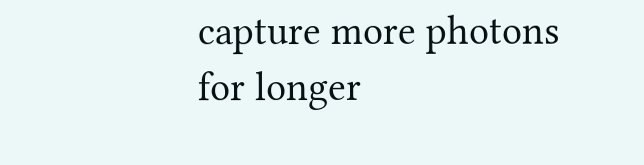capture more photons for longer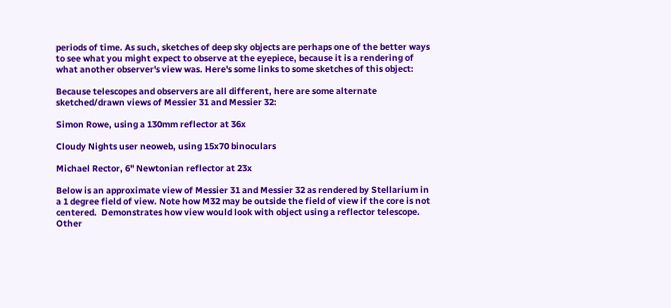periods of time. As such, sketches of deep sky objects are perhaps one of the better ways to see what you might expect to observe at the eyepiece, because it is a rendering of what another observer's view was. Here's some links to some sketches of this object:

Because telescopes and observers are all different, here are some alternate sketched/drawn views of Messier 31 and Messier 32:

Simon Rowe, using a 130mm reflector at 36x

Cloudy Nights user neoweb, using 15x70 binoculars

Michael Rector, 6" Newtonian reflector at 23x

Below is an approximate view of Messier 31 and Messier 32 as rendered by Stellarium in a 1 degree field of view. Note how M32 may be outside the field of view if the core is not centered.  Demonstrates how view would look with object using a reflector telescope. Other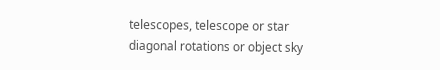telescopes, telescope or star diagonal rotations or object sky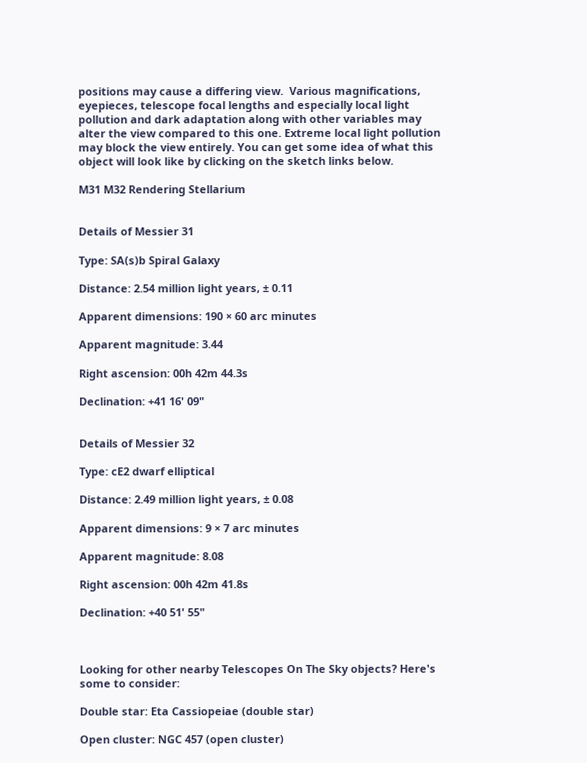positions may cause a differing view.  Various magnifications, eyepieces, telescope focal lengths and especially local light pollution and dark adaptation along with other variables may alter the view compared to this one. Extreme local light pollution may block the view entirely. You can get some idea of what this object will look like by clicking on the sketch links below.

M31 M32 Rendering Stellarium


Details of Messier 31

Type: SA(s)b Spiral Galaxy

Distance: 2.54 million light years, ± 0.11

Apparent dimensions: 190 × 60 arc minutes

Apparent magnitude: 3.44

Right ascension: 00h 42m 44.3s

Declination: +41 16' 09"


Details of Messier 32

Type: cE2 dwarf elliptical

Distance: 2.49 million light years, ± 0.08

Apparent dimensions: 9 × 7 arc minutes

Apparent magnitude: 8.08

Right ascension: 00h 42m 41.8s

Declination: +40 51' 55"



Looking for other nearby Telescopes On The Sky objects? Here's some to consider:

Double star: Eta Cassiopeiae (double star)

Open cluster: NGC 457 (open cluster)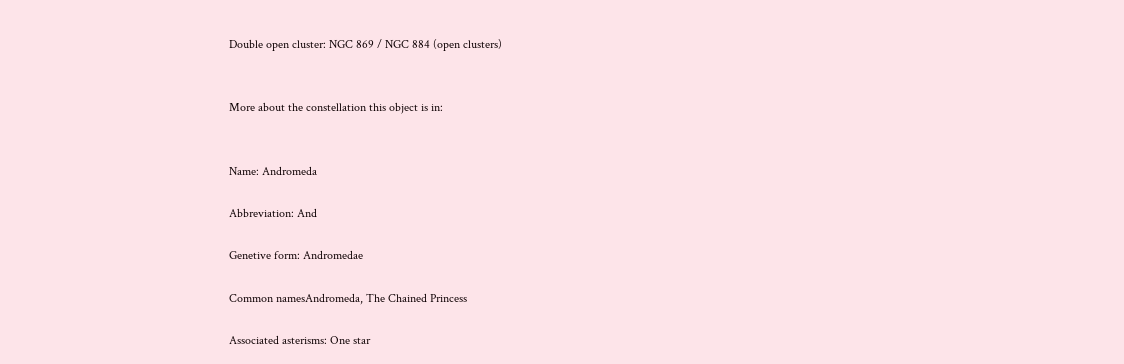Double open cluster: NGC 869 / NGC 884 (open clusters)


More about the constellation this object is in:


Name: Andromeda

Abbreviation: And

Genetive form: Andromedae

Common namesAndromeda, The Chained Princess

Associated asterisms: One star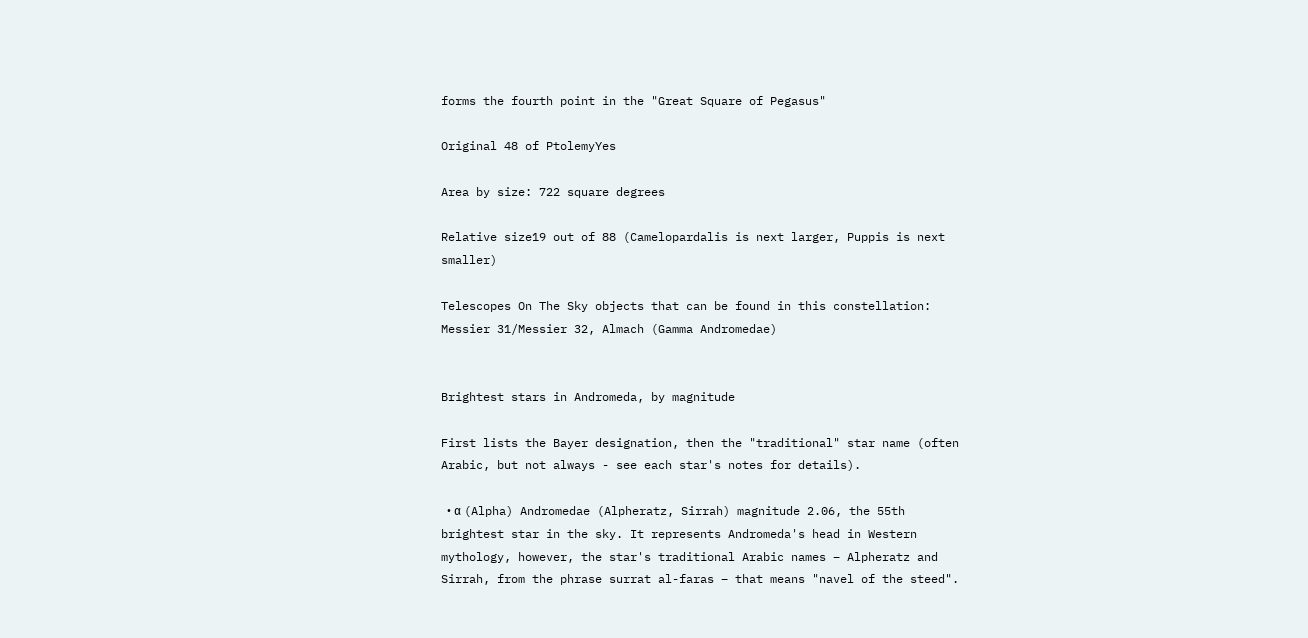forms the fourth point in the "Great Square of Pegasus"

Original 48 of PtolemyYes

Area by size: 722 square degrees

Relative size19 out of 88 (Camelopardalis is next larger, Puppis is next smaller)

Telescopes On The Sky objects that can be found in this constellation: Messier 31/Messier 32, Almach (Gamma Andromedae)


Brightest stars in Andromeda, by magnitude

First lists the Bayer designation, then the "traditional" star name (often Arabic, but not always - see each star's notes for details).

  • α (Alpha) Andromedae (Alpheratz, Sirrah) magnitude 2.06, the 55th brightest star in the sky. It represents Andromeda's head in Western mythology, however, the star's traditional Arabic names – Alpheratz and Sirrah, from the phrase surrat al-faras – that means "navel of the steed".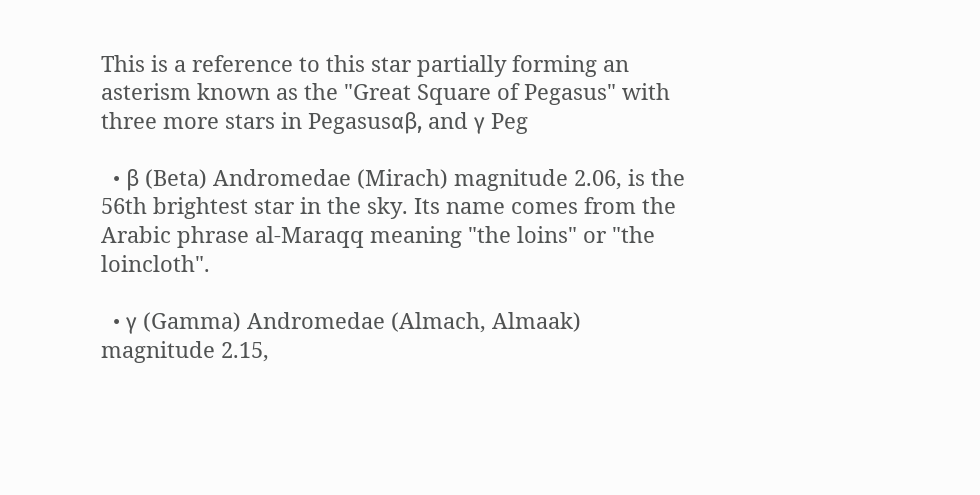This is a reference to this star partially forming an asterism known as the "Great Square of Pegasus" with three more stars in Pegasusαβ, and γ Peg

  • β (Beta) Andromedae (Mirach) magnitude 2.06, is the 56th brightest star in the sky. Its name comes from the Arabic phrase al-Maraqq meaning "the loins" or "the loincloth".

  • γ (Gamma) Andromedae (Almach, Almaak) magnitude 2.15,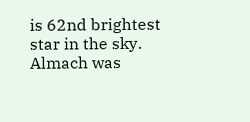is 62nd brightest star in the sky. Almach was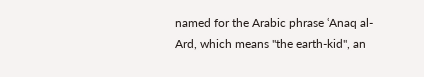named for the Arabic phrase ʿAnaq al-Ard, which means "the earth-kid", an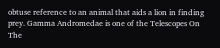obtuse reference to an animal that aids a lion in finding prey. Gamma Andromedae is one of the Telescopes On The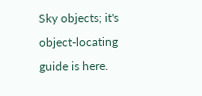Sky objects; it's object-locating guide is here.